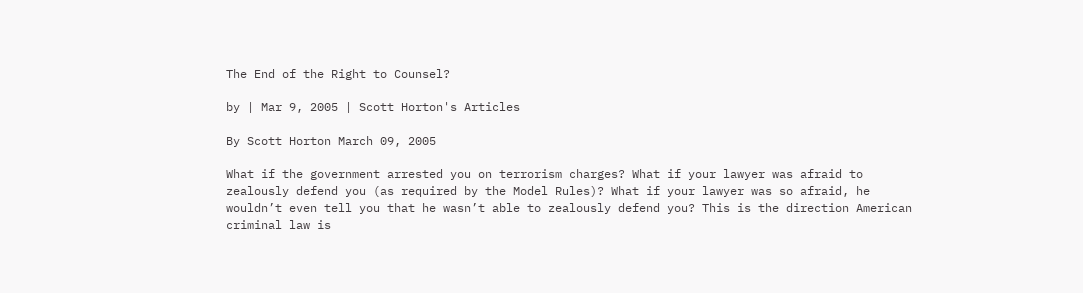The End of the Right to Counsel?

by | Mar 9, 2005 | Scott Horton's Articles

By Scott Horton March 09, 2005

What if the government arrested you on terrorism charges? What if your lawyer was afraid to zealously defend you (as required by the Model Rules)? What if your lawyer was so afraid, he wouldn’t even tell you that he wasn’t able to zealously defend you? This is the direction American criminal law is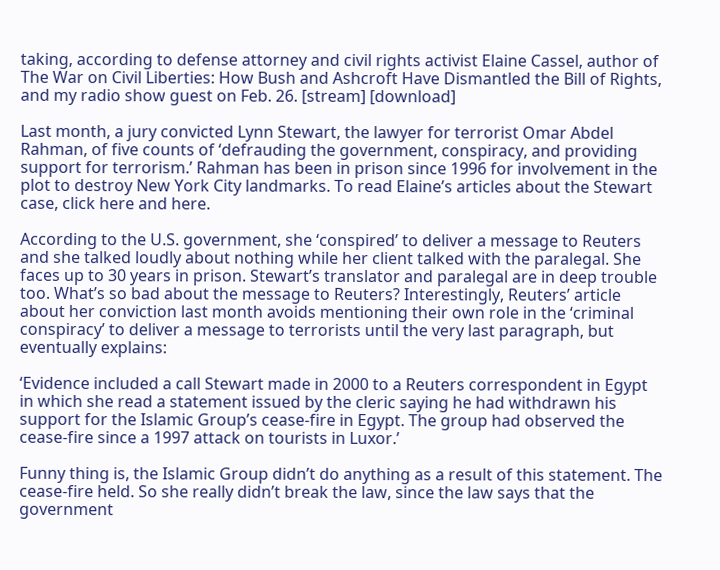taking, according to defense attorney and civil rights activist Elaine Cassel, author of The War on Civil Liberties: How Bush and Ashcroft Have Dismantled the Bill of Rights, and my radio show guest on Feb. 26. [stream] [download]

Last month, a jury convicted Lynn Stewart, the lawyer for terrorist Omar Abdel Rahman, of five counts of ‘defrauding the government, conspiracy, and providing support for terrorism.’ Rahman has been in prison since 1996 for involvement in the plot to destroy New York City landmarks. To read Elaine’s articles about the Stewart case, click here and here.

According to the U.S. government, she ‘conspired’ to deliver a message to Reuters and she talked loudly about nothing while her client talked with the paralegal. She faces up to 30 years in prison. Stewart’s translator and paralegal are in deep trouble too. What’s so bad about the message to Reuters? Interestingly, Reuters’ article about her conviction last month avoids mentioning their own role in the ‘criminal conspiracy’ to deliver a message to terrorists until the very last paragraph, but eventually explains:

‘Evidence included a call Stewart made in 2000 to a Reuters correspondent in Egypt in which she read a statement issued by the cleric saying he had withdrawn his support for the Islamic Group’s cease-fire in Egypt. The group had observed the cease-fire since a 1997 attack on tourists in Luxor.’

Funny thing is, the Islamic Group didn’t do anything as a result of this statement. The cease-fire held. So she really didn’t break the law, since the law says that the government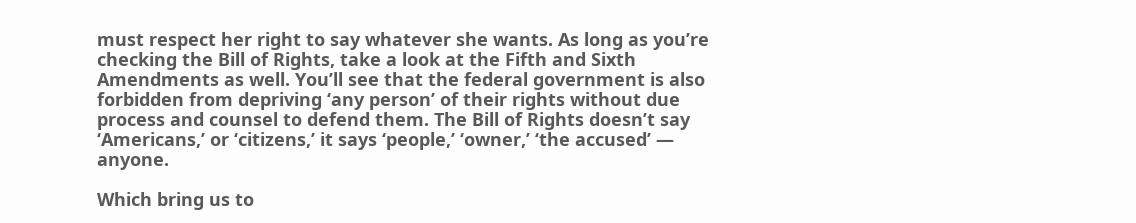must respect her right to say whatever she wants. As long as you’re checking the Bill of Rights, take a look at the Fifth and Sixth Amendments as well. You’ll see that the federal government is also forbidden from depriving ‘any person’ of their rights without due process and counsel to defend them. The Bill of Rights doesn’t say ‘Americans,’ or ‘citizens,’ it says ‘people,’ ‘owner,’ ‘the accused’ — anyone.

Which bring us to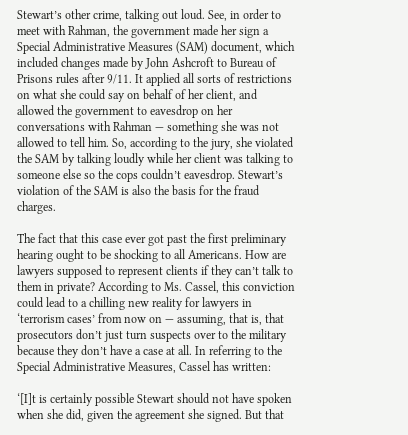Stewart’s other crime, talking out loud. See, in order to meet with Rahman, the government made her sign a Special Administrative Measures (SAM) document, which included changes made by John Ashcroft to Bureau of Prisons rules after 9/11. It applied all sorts of restrictions on what she could say on behalf of her client, and allowed the government to eavesdrop on her conversations with Rahman — something she was not allowed to tell him. So, according to the jury, she violated the SAM by talking loudly while her client was talking to someone else so the cops couldn’t eavesdrop. Stewart’s violation of the SAM is also the basis for the fraud charges.

The fact that this case ever got past the first preliminary hearing ought to be shocking to all Americans. How are lawyers supposed to represent clients if they can’t talk to them in private? According to Ms. Cassel, this conviction could lead to a chilling new reality for lawyers in ‘terrorism cases’ from now on — assuming, that is, that prosecutors don’t just turn suspects over to the military because they don’t have a case at all. In referring to the Special Administrative Measures, Cassel has written:

‘[I]t is certainly possible Stewart should not have spoken when she did, given the agreement she signed. But that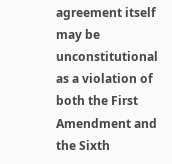agreement itself may be unconstitutional as a violation of both the First Amendment and the Sixth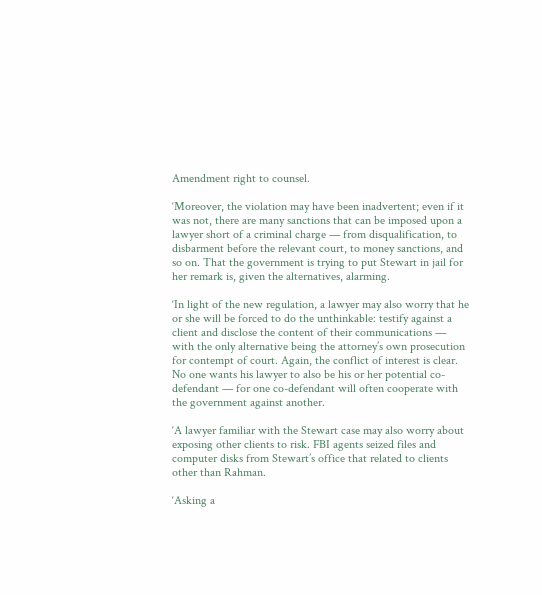Amendment right to counsel.

‘Moreover, the violation may have been inadvertent; even if it was not, there are many sanctions that can be imposed upon a lawyer short of a criminal charge — from disqualification, to disbarment before the relevant court, to money sanctions, and so on. That the government is trying to put Stewart in jail for her remark is, given the alternatives, alarming.

‘In light of the new regulation, a lawyer may also worry that he or she will be forced to do the unthinkable: testify against a client and disclose the content of their communications — with the only alternative being the attorney’s own prosecution for contempt of court. Again, the conflict of interest is clear. No one wants his lawyer to also be his or her potential co-defendant — for one co-defendant will often cooperate with the government against another.

‘A lawyer familiar with the Stewart case may also worry about exposing other clients to risk. FBI agents seized files and computer disks from Stewart’s office that related to clients other than Rahman.

‘Asking a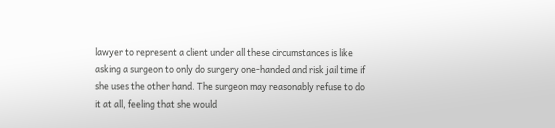lawyer to represent a client under all these circumstances is like asking a surgeon to only do surgery one-handed and risk jail time if she uses the other hand. The surgeon may reasonably refuse to do it at all, feeling that she would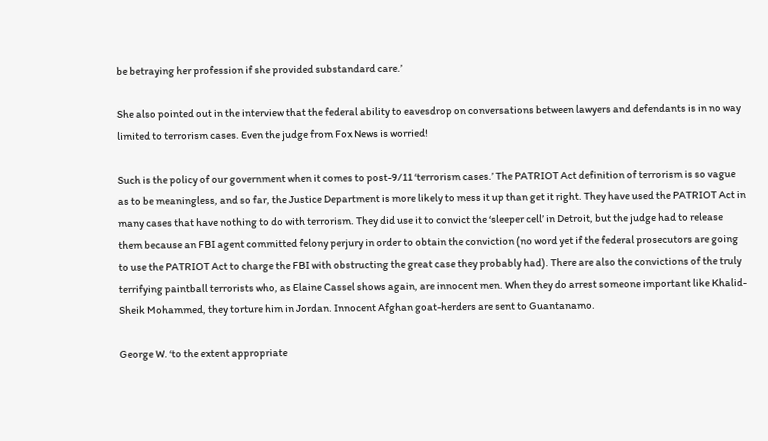be betraying her profession if she provided substandard care.’

She also pointed out in the interview that the federal ability to eavesdrop on conversations between lawyers and defendants is in no way limited to terrorism cases. Even the judge from Fox News is worried!

Such is the policy of our government when it comes to post-9/11 ‘terrorism cases.’ The PATRIOT Act definition of terrorism is so vague as to be meaningless, and so far, the Justice Department is more likely to mess it up than get it right. They have used the PATRIOT Act in many cases that have nothing to do with terrorism. They did use it to convict the ‘sleeper cell’ in Detroit, but the judge had to release them because an FBI agent committed felony perjury in order to obtain the conviction (no word yet if the federal prosecutors are going to use the PATRIOT Act to charge the FBI with obstructing the great case they probably had). There are also the convictions of the truly terrifying paintball terrorists who, as Elaine Cassel shows again, are innocent men. When they do arrest someone important like Khalid-Sheik Mohammed, they torture him in Jordan. Innocent Afghan goat-herders are sent to Guantanamo.

George W. ‘to the extent appropriate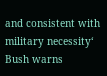and consistent with military necessity‘ Bush warns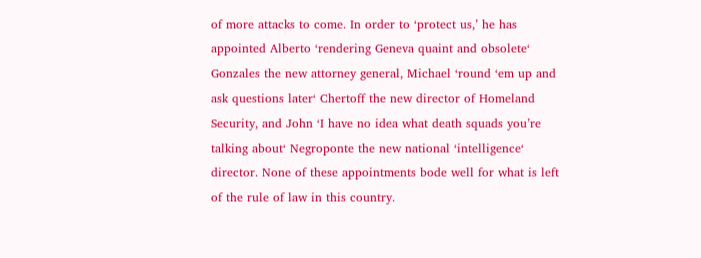of more attacks to come. In order to ‘protect us,’ he has appointed Alberto ‘rendering Geneva quaint and obsolete‘ Gonzales the new attorney general, Michael ‘round ‘em up and ask questions later‘ Chertoff the new director of Homeland Security, and John ‘I have no idea what death squads you’re talking about‘ Negroponte the new national ‘intelligence‘ director. None of these appointments bode well for what is left of the rule of law in this country.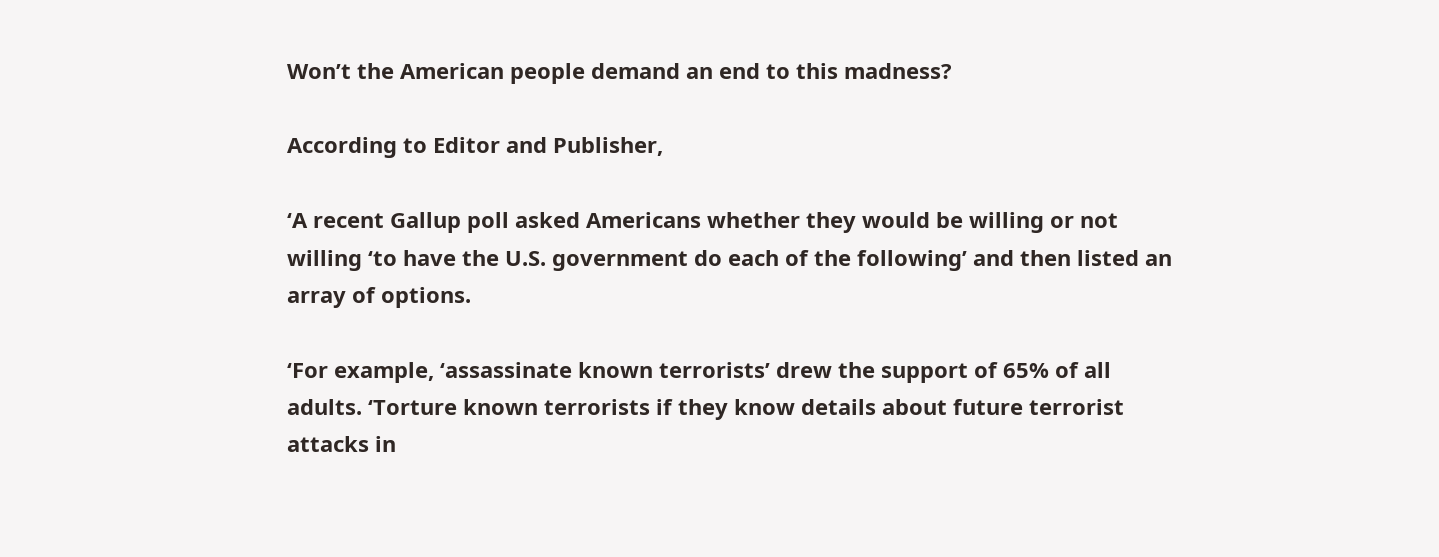Won’t the American people demand an end to this madness?

According to Editor and Publisher,

‘A recent Gallup poll asked Americans whether they would be willing or not willing ‘to have the U.S. government do each of the following’ and then listed an array of options.

‘For example, ‘assassinate known terrorists’ drew the support of 65% of all adults. ‘Torture known terrorists if they know details about future terrorist attacks in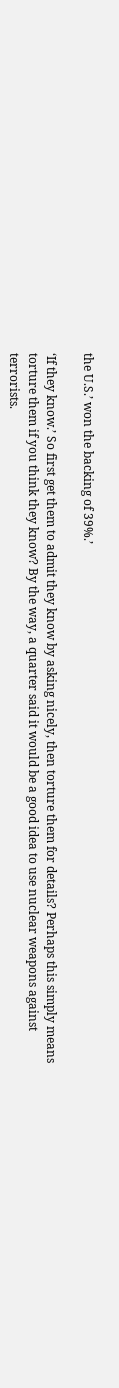the U.S.’ won the backing of 39%.’

‘If they know.’ So first get them to admit they know by asking nicely, then torture them for details? Perhaps this simply means torture them if you think they know? By the way, a quarter said it would be a good idea to use nuclear weapons against terrorists.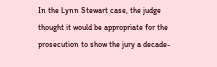In the Lynn Stewart case, the judge thought it would be appropriate for the prosecution to show the jury a decade-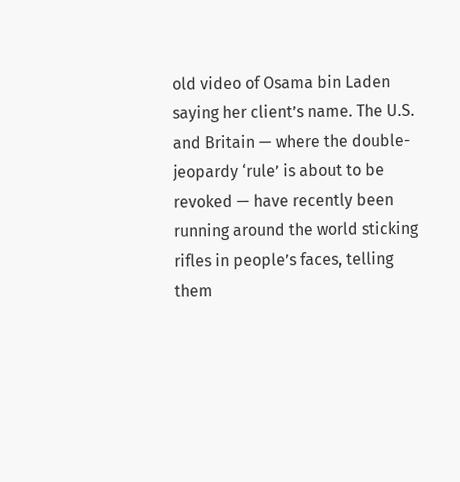old video of Osama bin Laden saying her client’s name. The U.S. and Britain — where the double-jeopardy ‘rule’ is about to be revoked — have recently been running around the world sticking rifles in people’s faces, telling them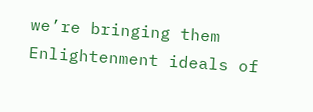we’re bringing them Enlightenment ideals of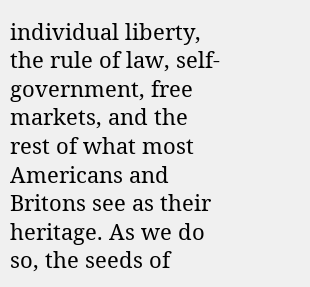individual liberty, the rule of law, self-government, free markets, and the rest of what most Americans and Britons see as their heritage. As we do so, the seeds of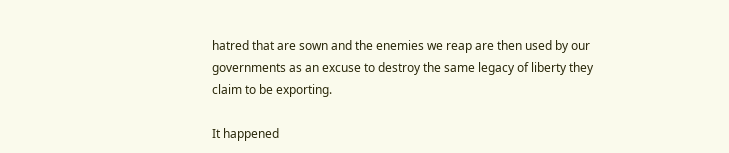hatred that are sown and the enemies we reap are then used by our governments as an excuse to destroy the same legacy of liberty they claim to be exporting.

It happened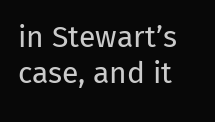in Stewart’s case, and it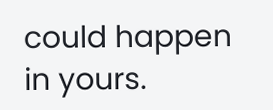could happen in yours.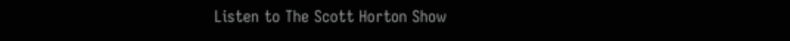Listen to The Scott Horton Show